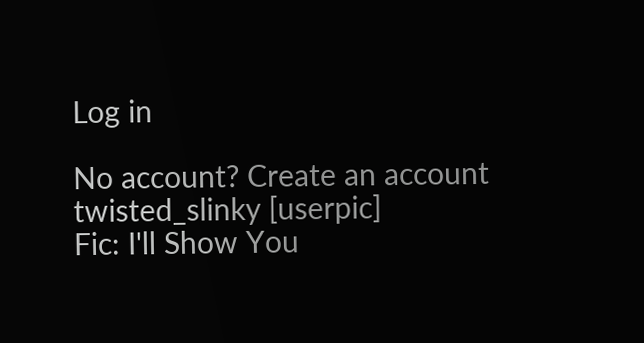Log in

No account? Create an account
twisted_slinky [userpic]
Fic: I'll Show You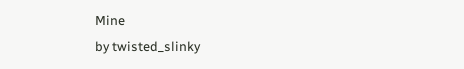Mine
by twisted_slinky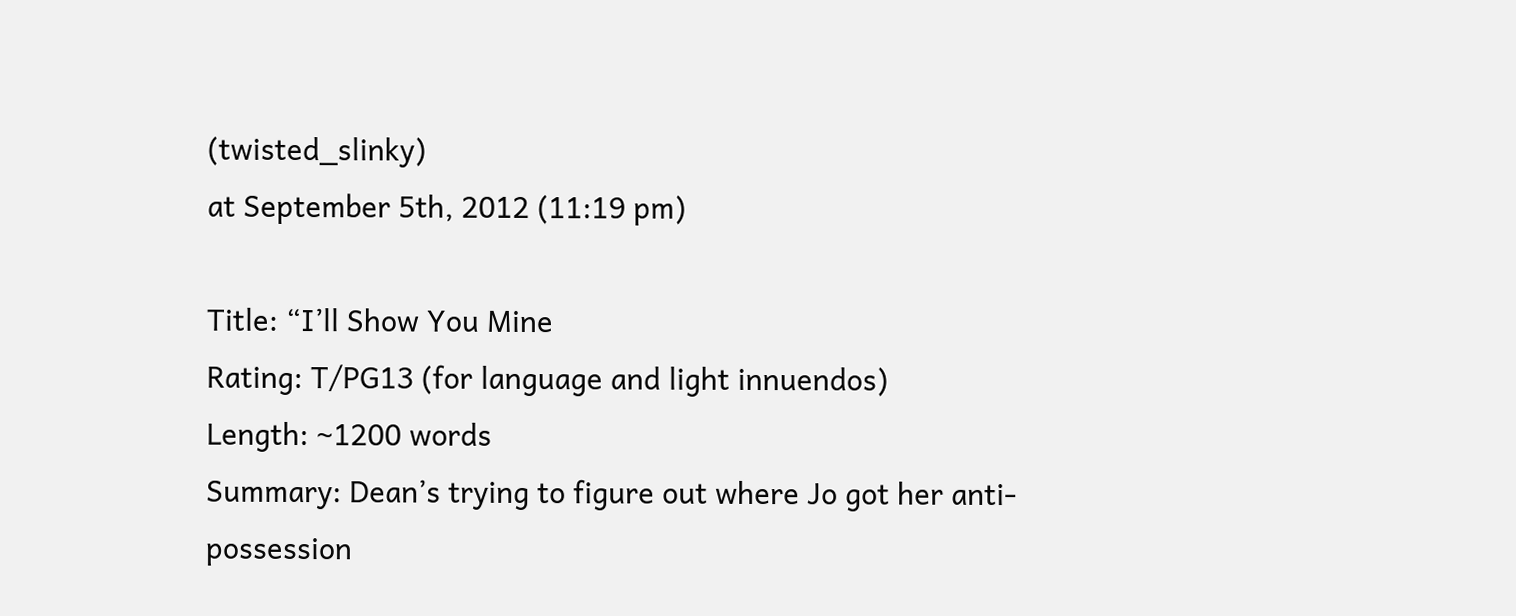(twisted_slinky)
at September 5th, 2012 (11:19 pm)

Title: “I’ll Show You Mine
Rating: T/PG13 (for language and light innuendos)
Length: ~1200 words
Summary: Dean’s trying to figure out where Jo got her anti-possession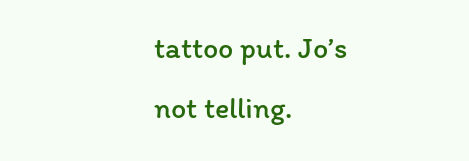tattoo put. Jo’s not telling.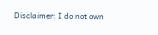Disclaimer: I do not own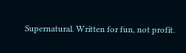Supernatural. Written for fun, not profit.